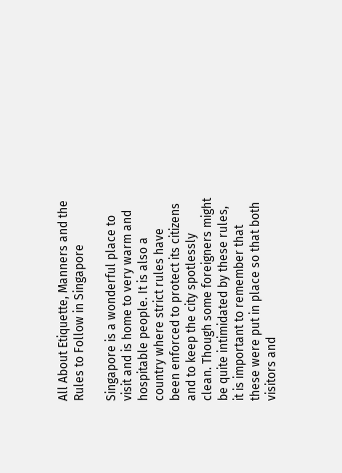All About Etiquette, Manners and the Rules to Follow in Singapore

Singapore is a wonderful place to visit and is home to very warm and hospitable people. It is also a country where strict rules have been enforced to protect its citizens and to keep the city spotlessly clean. Though some foreigners might be quite intimidated by these rules, it is important to remember that these were put in place so that both visitors and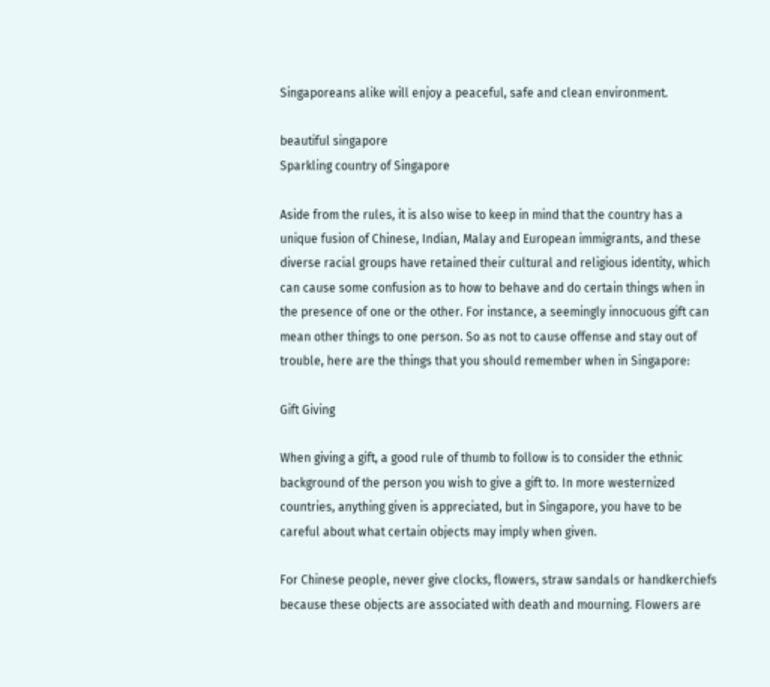Singaporeans alike will enjoy a peaceful, safe and clean environment.

beautiful singapore
Sparkling country of Singapore

Aside from the rules, it is also wise to keep in mind that the country has a unique fusion of Chinese, Indian, Malay and European immigrants, and these diverse racial groups have retained their cultural and religious identity, which can cause some confusion as to how to behave and do certain things when in the presence of one or the other. For instance, a seemingly innocuous gift can mean other things to one person. So as not to cause offense and stay out of trouble, here are the things that you should remember when in Singapore:

Gift Giving

When giving a gift, a good rule of thumb to follow is to consider the ethnic background of the person you wish to give a gift to. In more westernized countries, anything given is appreciated, but in Singapore, you have to be careful about what certain objects may imply when given.

For Chinese people, never give clocks, flowers, straw sandals or handkerchiefs because these objects are associated with death and mourning. Flowers are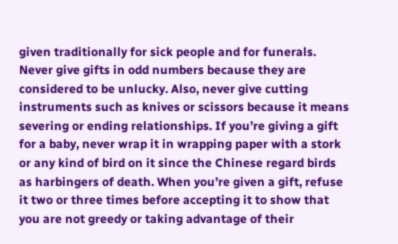given traditionally for sick people and for funerals. Never give gifts in odd numbers because they are considered to be unlucky. Also, never give cutting instruments such as knives or scissors because it means severing or ending relationships. If you’re giving a gift for a baby, never wrap it in wrapping paper with a stork or any kind of bird on it since the Chinese regard birds as harbingers of death. When you’re given a gift, refuse it two or three times before accepting it to show that you are not greedy or taking advantage of their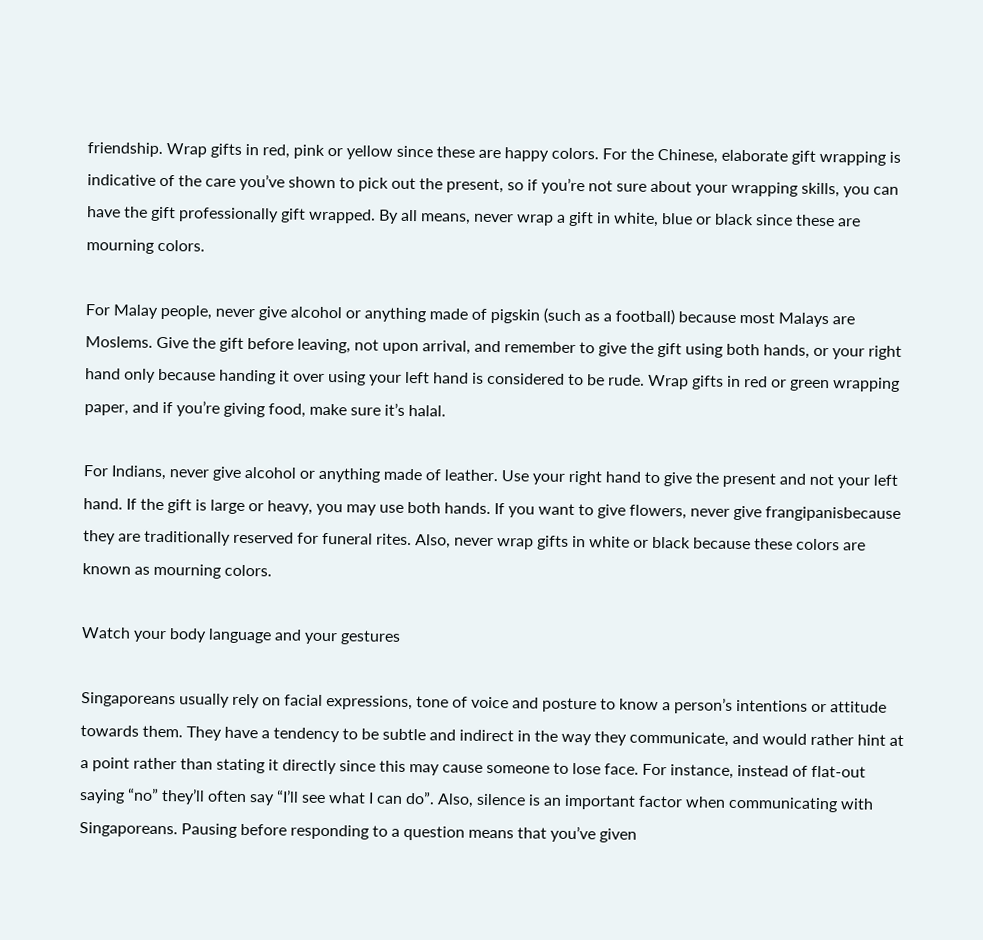friendship. Wrap gifts in red, pink or yellow since these are happy colors. For the Chinese, elaborate gift wrapping is indicative of the care you’ve shown to pick out the present, so if you’re not sure about your wrapping skills, you can have the gift professionally gift wrapped. By all means, never wrap a gift in white, blue or black since these are mourning colors.

For Malay people, never give alcohol or anything made of pigskin (such as a football) because most Malays are Moslems. Give the gift before leaving, not upon arrival, and remember to give the gift using both hands, or your right hand only because handing it over using your left hand is considered to be rude. Wrap gifts in red or green wrapping paper, and if you’re giving food, make sure it’s halal.

For Indians, never give alcohol or anything made of leather. Use your right hand to give the present and not your left hand. If the gift is large or heavy, you may use both hands. If you want to give flowers, never give frangipanisbecause they are traditionally reserved for funeral rites. Also, never wrap gifts in white or black because these colors are known as mourning colors.

Watch your body language and your gestures

Singaporeans usually rely on facial expressions, tone of voice and posture to know a person’s intentions or attitude towards them. They have a tendency to be subtle and indirect in the way they communicate, and would rather hint at a point rather than stating it directly since this may cause someone to lose face. For instance, instead of flat-out saying “no” they’ll often say “I’ll see what I can do”. Also, silence is an important factor when communicating with Singaporeans. Pausing before responding to a question means that you’ve given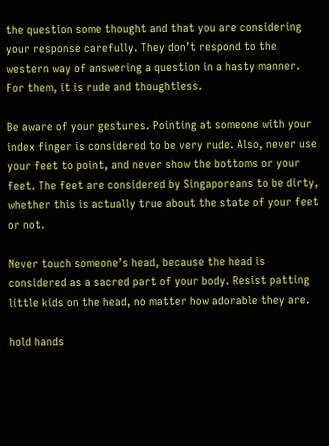the question some thought and that you are considering your response carefully. They don’t respond to the western way of answering a question in a hasty manner. For them, it is rude and thoughtless.

Be aware of your gestures. Pointing at someone with your index finger is considered to be very rude. Also, never use your feet to point, and never show the bottoms or your feet. The feet are considered by Singaporeans to be dirty, whether this is actually true about the state of your feet or not.

Never touch someone’s head, because the head is considered as a sacred part of your body. Resist patting little kids on the head, no matter how adorable they are.

hold hands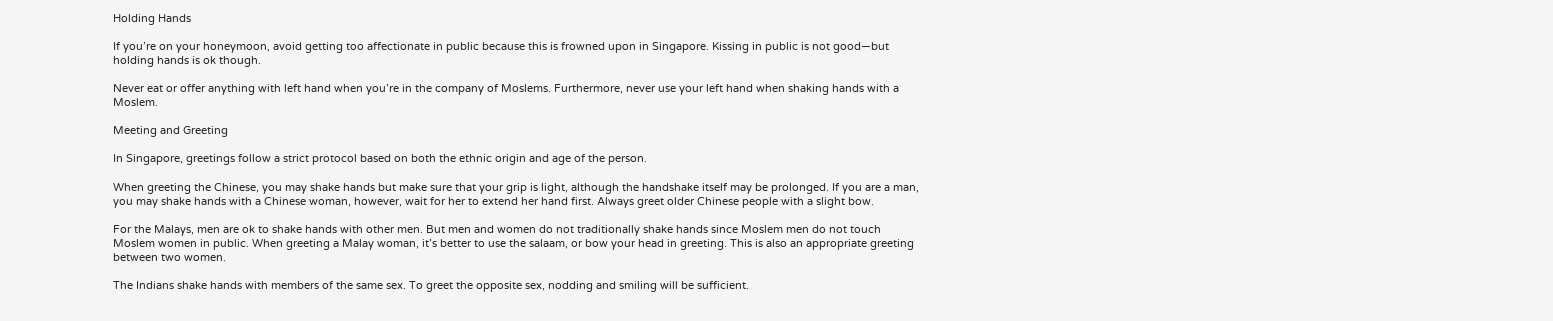Holding Hands

If you’re on your honeymoon, avoid getting too affectionate in public because this is frowned upon in Singapore. Kissing in public is not good—but holding hands is ok though.

Never eat or offer anything with left hand when you’re in the company of Moslems. Furthermore, never use your left hand when shaking hands with a Moslem.

Meeting and Greeting

In Singapore, greetings follow a strict protocol based on both the ethnic origin and age of the person.

When greeting the Chinese, you may shake hands but make sure that your grip is light, although the handshake itself may be prolonged. If you are a man, you may shake hands with a Chinese woman, however, wait for her to extend her hand first. Always greet older Chinese people with a slight bow.

For the Malays, men are ok to shake hands with other men. But men and women do not traditionally shake hands since Moslem men do not touch Moslem women in public. When greeting a Malay woman, it’s better to use the salaam, or bow your head in greeting. This is also an appropriate greeting between two women.

The Indians shake hands with members of the same sex. To greet the opposite sex, nodding and smiling will be sufficient.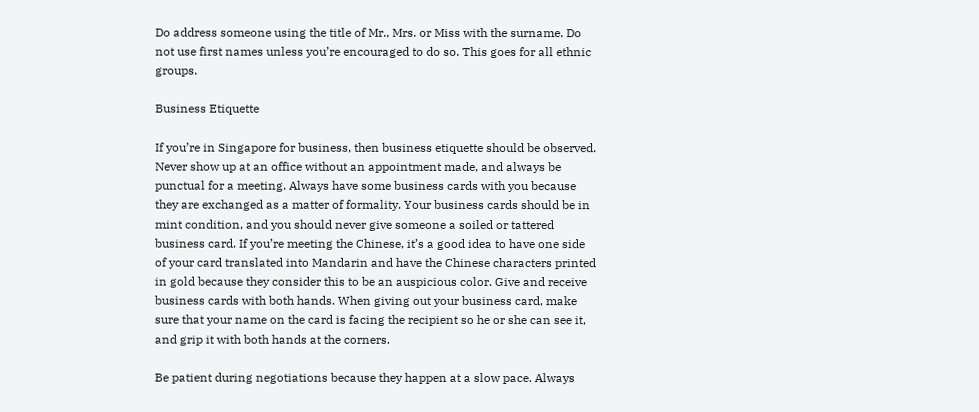Do address someone using the title of Mr., Mrs. or Miss with the surname. Do not use first names unless you’re encouraged to do so. This goes for all ethnic groups.

Business Etiquette

If you’re in Singapore for business, then business etiquette should be observed. Never show up at an office without an appointment made, and always be punctual for a meeting. Always have some business cards with you because they are exchanged as a matter of formality. Your business cards should be in mint condition, and you should never give someone a soiled or tattered business card. If you’re meeting the Chinese, it’s a good idea to have one side of your card translated into Mandarin and have the Chinese characters printed in gold because they consider this to be an auspicious color. Give and receive business cards with both hands. When giving out your business card, make sure that your name on the card is facing the recipient so he or she can see it, and grip it with both hands at the corners.

Be patient during negotiations because they happen at a slow pace. Always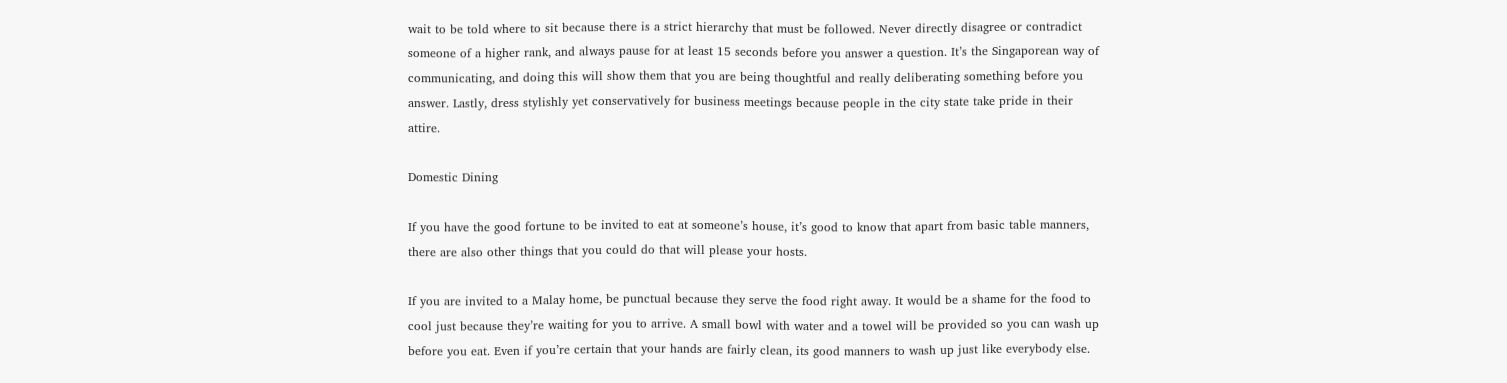wait to be told where to sit because there is a strict hierarchy that must be followed. Never directly disagree or contradict someone of a higher rank, and always pause for at least 15 seconds before you answer a question. It’s the Singaporean way of communicating, and doing this will show them that you are being thoughtful and really deliberating something before you answer. Lastly, dress stylishly yet conservatively for business meetings because people in the city state take pride in their attire.

Domestic Dining

If you have the good fortune to be invited to eat at someone’s house, it’s good to know that apart from basic table manners, there are also other things that you could do that will please your hosts.

If you are invited to a Malay home, be punctual because they serve the food right away. It would be a shame for the food to cool just because they’re waiting for you to arrive. A small bowl with water and a towel will be provided so you can wash up before you eat. Even if you’re certain that your hands are fairly clean, its good manners to wash up just like everybody else.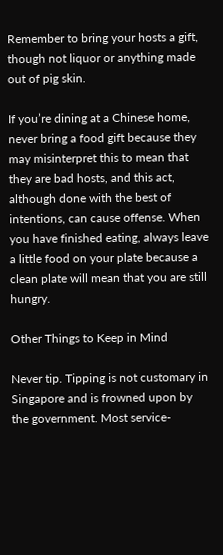Remember to bring your hosts a gift, though not liquor or anything made out of pig skin.

If you’re dining at a Chinese home, never bring a food gift because they may misinterpret this to mean that they are bad hosts, and this act, although done with the best of intentions, can cause offense. When you have finished eating, always leave a little food on your plate because a clean plate will mean that you are still hungry.

Other Things to Keep in Mind

Never tip. Tipping is not customary in Singapore and is frowned upon by the government. Most service-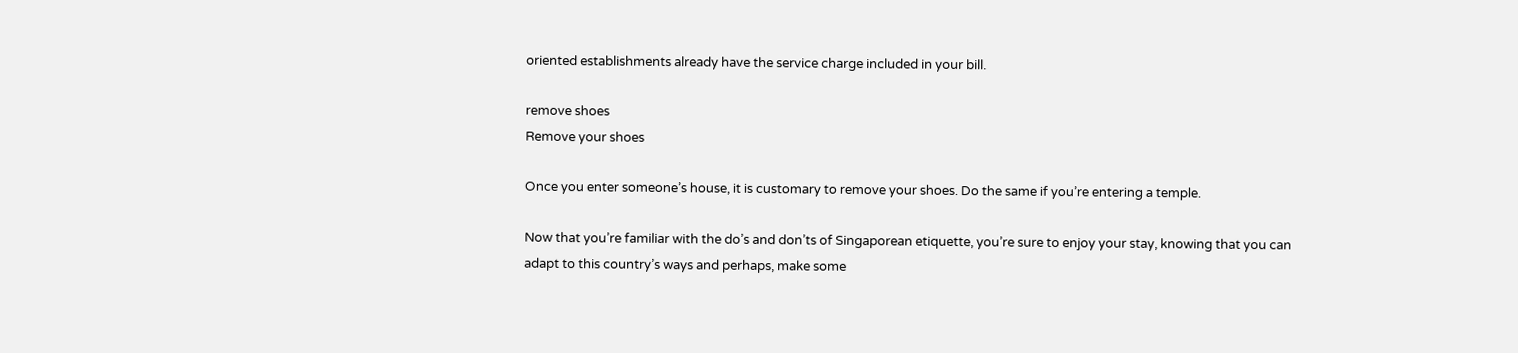oriented establishments already have the service charge included in your bill.

remove shoes
Remove your shoes

Once you enter someone’s house, it is customary to remove your shoes. Do the same if you’re entering a temple.

Now that you’re familiar with the do’s and don’ts of Singaporean etiquette, you’re sure to enjoy your stay, knowing that you can adapt to this country’s ways and perhaps, make some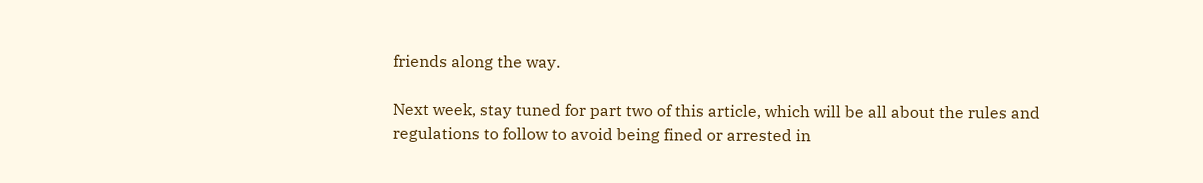friends along the way.

Next week, stay tuned for part two of this article, which will be all about the rules and regulations to follow to avoid being fined or arrested in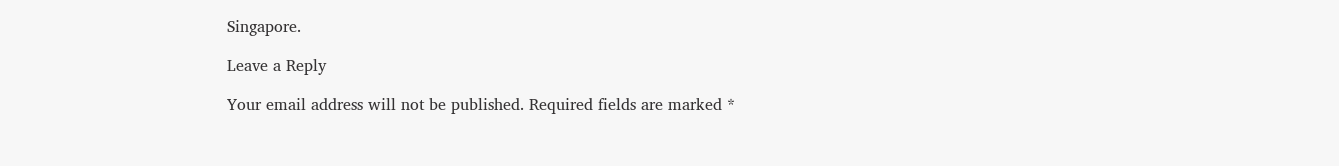Singapore.

Leave a Reply

Your email address will not be published. Required fields are marked *